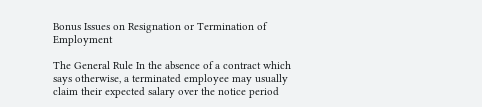Bonus Issues on Resignation or Termination of Employment

The General Rule In the absence of a contract which says otherwise, a terminated employee may usually claim their expected salary over the notice period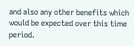and also any other benefits which would be expected over this time period.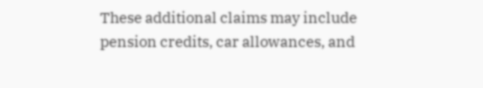These additional claims may include pension credits, car allowances, and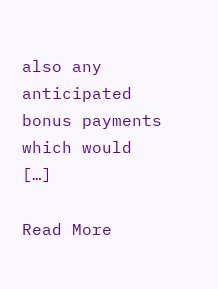also any anticipated bonus payments which would […]

Read More